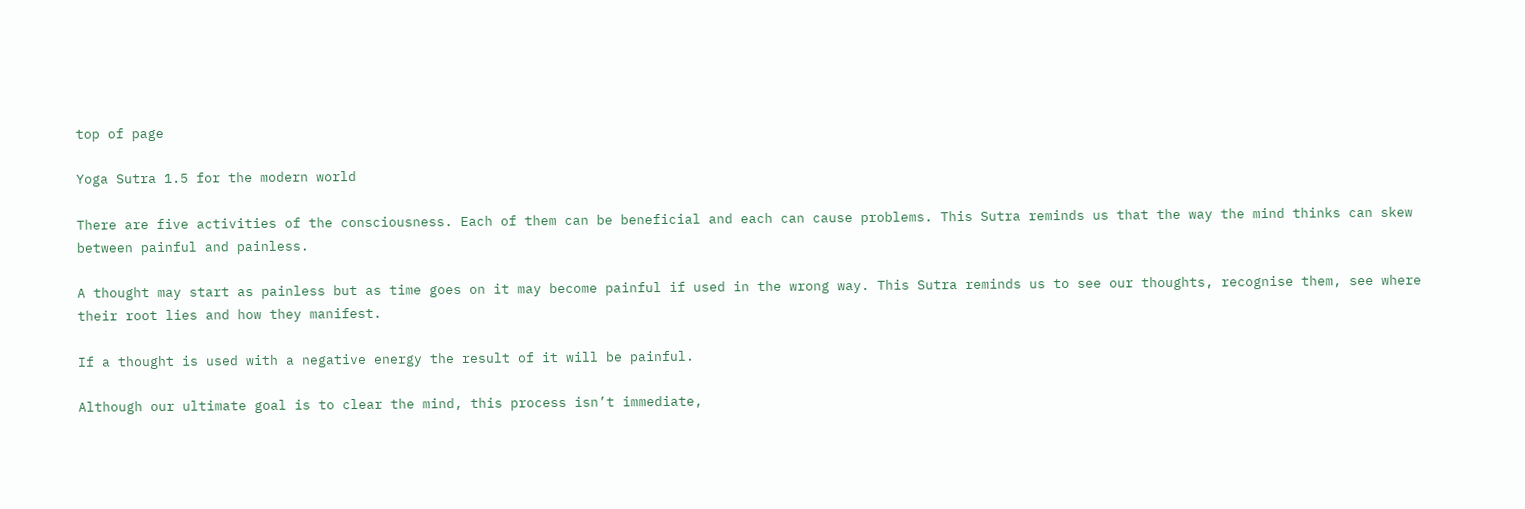top of page

Yoga Sutra 1.5 for the modern world

There are five activities of the consciousness. Each of them can be beneficial and each can cause problems. This Sutra reminds us that the way the mind thinks can skew between painful and painless.

A thought may start as painless but as time goes on it may become painful if used in the wrong way. This Sutra reminds us to see our thoughts, recognise them, see where their root lies and how they manifest.

If a thought is used with a negative energy the result of it will be painful.

Although our ultimate goal is to clear the mind, this process isn’t immediate,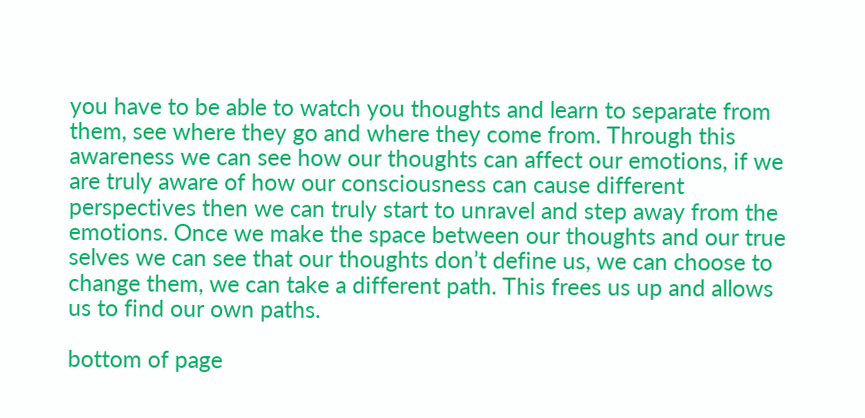you have to be able to watch you thoughts and learn to separate from them, see where they go and where they come from. Through this awareness we can see how our thoughts can affect our emotions, if we are truly aware of how our consciousness can cause different perspectives then we can truly start to unravel and step away from the emotions. Once we make the space between our thoughts and our true selves we can see that our thoughts don’t define us, we can choose to change them, we can take a different path. This frees us up and allows us to find our own paths.

bottom of page